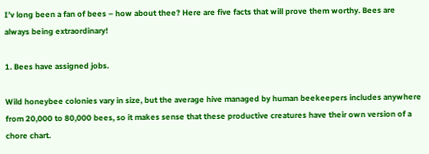I’v long been a fan of bees – how about thee? Here are five facts that will prove them worthy. Bees are always being extraordinary!

1. Bees have assigned jobs.

Wild honeybee colonies vary in size, but the average hive managed by human beekeepers includes anywhere from 20,000 to 80,000 bees, so it makes sense that these productive creatures have their own version of a chore chart.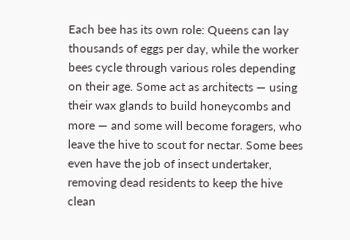Each bee has its own role: Queens can lay thousands of eggs per day, while the worker bees cycle through various roles depending on their age. Some act as architects — using their wax glands to build honeycombs and more — and some will become foragers, who leave the hive to scout for nectar. Some bees even have the job of insect undertaker, removing dead residents to keep the hive clean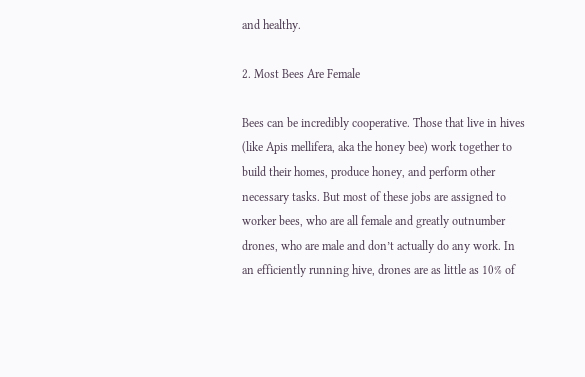and healthy.

2. Most Bees Are Female

Bees can be incredibly cooperative. Those that live in hives (like Apis mellifera, aka the honey bee) work together to build their homes, produce honey, and perform other necessary tasks. But most of these jobs are assigned to worker bees, who are all female and greatly outnumber drones, who are male and don’t actually do any work. In an efficiently running hive, drones are as little as 10% of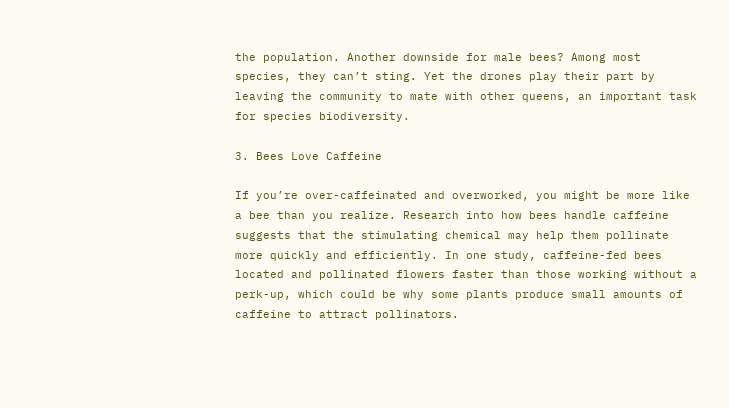the population. Another downside for male bees? Among most species, they can’t sting. Yet the drones play their part by leaving the community to mate with other queens, an important task for species biodiversity.

3. Bees Love Caffeine

If you’re over-caffeinated and overworked, you might be more like a bee than you realize. Research into how bees handle caffeine suggests that the stimulating chemical may help them pollinate more quickly and efficiently. In one study, caffeine-fed bees located and pollinated flowers faster than those working without a perk-up, which could be why some plants produce small amounts of caffeine to attract pollinators.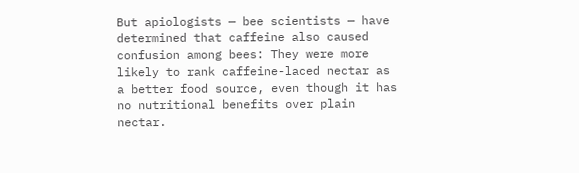But apiologists — bee scientists — have determined that caffeine also caused confusion among bees: They were more likely to rank caffeine-laced nectar as a better food source, even though it has no nutritional benefits over plain nectar.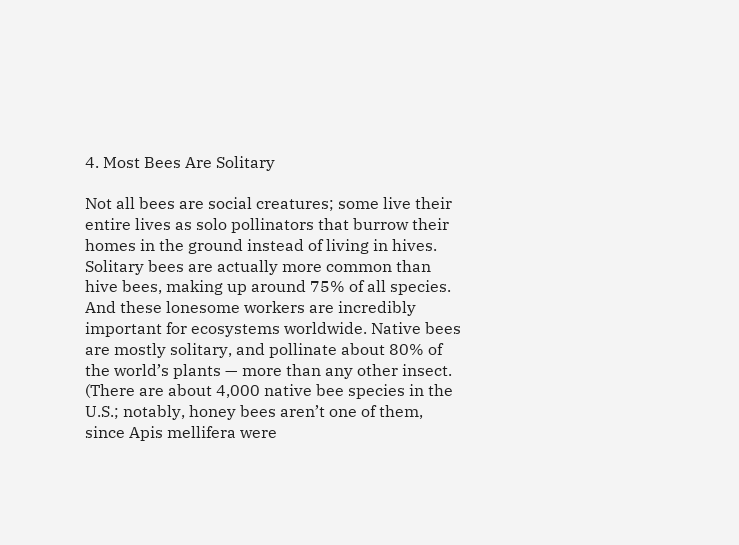4. Most Bees Are Solitary

Not all bees are social creatures; some live their entire lives as solo pollinators that burrow their homes in the ground instead of living in hives. Solitary bees are actually more common than hive bees, making up around 75% of all species. And these lonesome workers are incredibly important for ecosystems worldwide. Native bees are mostly solitary, and pollinate about 80% of the world’s plants — more than any other insect. (There are about 4,000 native bee species in the U.S.; notably, honey bees aren’t one of them, since Apis mellifera were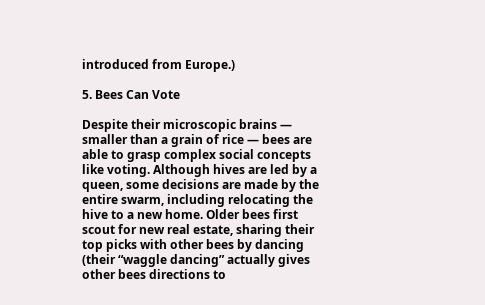introduced from Europe.)

5. Bees Can Vote

Despite their microscopic brains — smaller than a grain of rice — bees are able to grasp complex social concepts like voting. Although hives are led by a queen, some decisions are made by the entire swarm, including relocating the hive to a new home. Older bees first scout for new real estate, sharing their top picks with other bees by dancing (their “waggle dancing” actually gives other bees directions to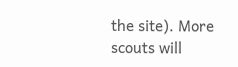the site). More scouts will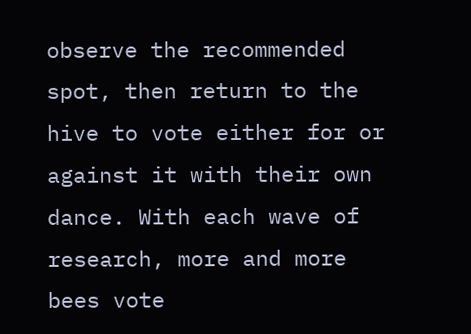observe the recommended spot, then return to the hive to vote either for or against it with their own dance. With each wave of research, more and more bees vote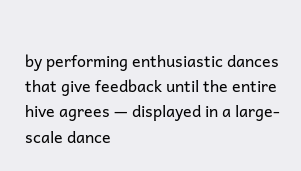by performing enthusiastic dances that give feedback until the entire hive agrees — displayed in a large-scale dance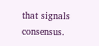that signals consensus.